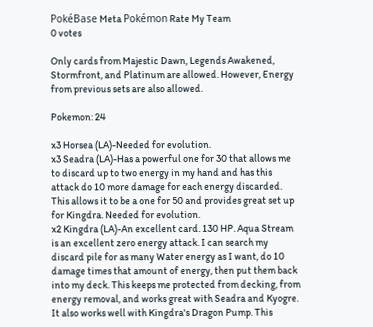PokéBase Meta Pokémon Rate My Team
0 votes

Only cards from Majestic Dawn, Legends Awakened, Stormfront, and Platinum are allowed. However, Energy from previous sets are also allowed.

Pokemon: 24

x3 Horsea (LA)-Needed for evolution.
x3 Seadra (LA)-Has a powerful one for 30 that allows me to discard up to two energy in my hand and has this attack do 10 more damage for each energy discarded. This allows it to be a one for 50 and provides great set up for Kingdra. Needed for evolution.
x2 Kingdra (LA)-An excellent card. 130 HP. Aqua Stream is an excellent zero energy attack. I can search my discard pile for as many Water energy as I want, do 10 damage times that amount of energy, then put them back into my deck. This keeps me protected from decking, from energy removal, and works great with Seadra and Kyogre. It also works well with Kingdra's Dragon Pump. This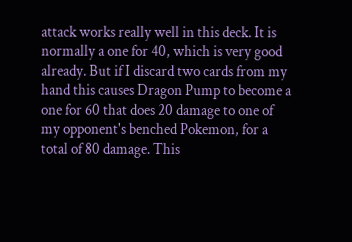attack works really well in this deck. It is normally a one for 40, which is very good already. But if I discard two cards from my hand this causes Dragon Pump to become a one for 60 that does 20 damage to one of my opponent's benched Pokemon, for a total of 80 damage. This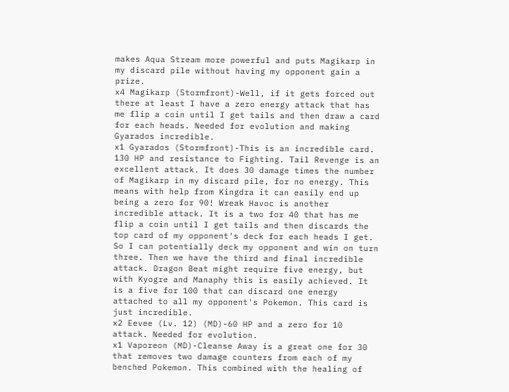makes Aqua Stream more powerful and puts Magikarp in my discard pile without having my opponent gain a prize.
x4 Magikarp (Stormfront)-Well, if it gets forced out there at least I have a zero energy attack that has me flip a coin until I get tails and then draw a card for each heads. Needed for evolution and making Gyarados incredible.
x1 Gyarados (Stormfront)-This is an incredible card. 130 HP and resistance to Fighting. Tail Revenge is an excellent attack. It does 30 damage times the number of Magikarp in my discard pile, for no energy. This means with help from Kingdra it can easily end up being a zero for 90! Wreak Havoc is another incredible attack. It is a two for 40 that has me flip a coin until I get tails and then discards the top card of my opponent's deck for each heads I get. So I can potentially deck my opponent and win on turn three. Then we have the third and final incredible attack. Dragon Beat might require five energy, but with Kyogre and Manaphy this is easily achieved. It is a five for 100 that can discard one energy attached to all my opponent's Pokemon. This card is just incredible.
x2 Eevee (Lv. 12) (MD)-60 HP and a zero for 10 attack. Needed for evolution.
x1 Vaporeon (MD)-Cleanse Away is a great one for 30 that removes two damage counters from each of my benched Pokemon. This combined with the healing of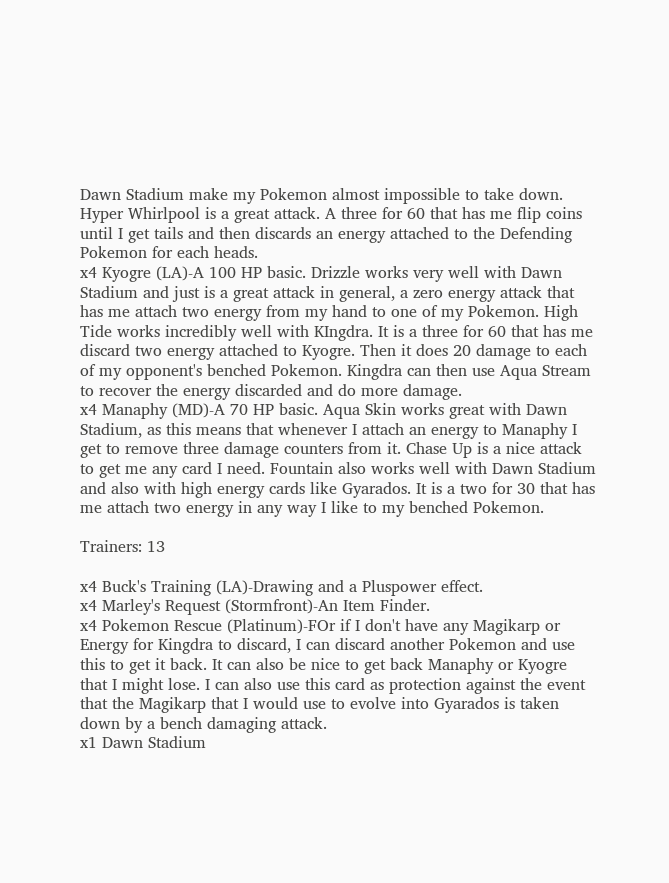Dawn Stadium make my Pokemon almost impossible to take down. Hyper Whirlpool is a great attack. A three for 60 that has me flip coins until I get tails and then discards an energy attached to the Defending Pokemon for each heads.
x4 Kyogre (LA)-A 100 HP basic. Drizzle works very well with Dawn Stadium and just is a great attack in general, a zero energy attack that has me attach two energy from my hand to one of my Pokemon. High Tide works incredibly well with KIngdra. It is a three for 60 that has me discard two energy attached to Kyogre. Then it does 20 damage to each of my opponent's benched Pokemon. Kingdra can then use Aqua Stream to recover the energy discarded and do more damage.
x4 Manaphy (MD)-A 70 HP basic. Aqua Skin works great with Dawn Stadium, as this means that whenever I attach an energy to Manaphy I get to remove three damage counters from it. Chase Up is a nice attack to get me any card I need. Fountain also works well with Dawn Stadium and also with high energy cards like Gyarados. It is a two for 30 that has me attach two energy in any way I like to my benched Pokemon.

Trainers: 13

x4 Buck's Training (LA)-Drawing and a Pluspower effect.
x4 Marley's Request (Stormfront)-An Item Finder.
x4 Pokemon Rescue (Platinum)-FOr if I don't have any Magikarp or Energy for Kingdra to discard, I can discard another Pokemon and use this to get it back. It can also be nice to get back Manaphy or Kyogre that I might lose. I can also use this card as protection against the event that the Magikarp that I would use to evolve into Gyarados is taken down by a bench damaging attack.
x1 Dawn Stadium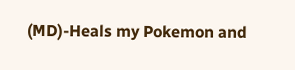(MD)-Heals my Pokemon and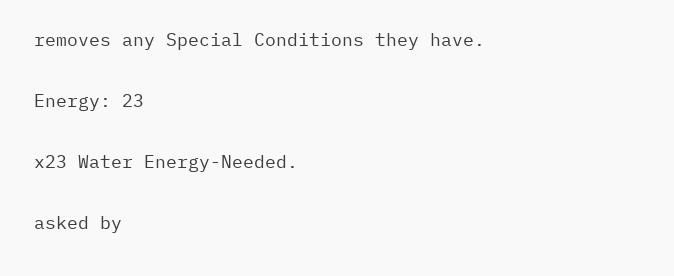removes any Special Conditions they have.

Energy: 23

x23 Water Energy-Needed.

asked by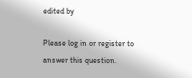edited by

Please log in or register to answer this question.